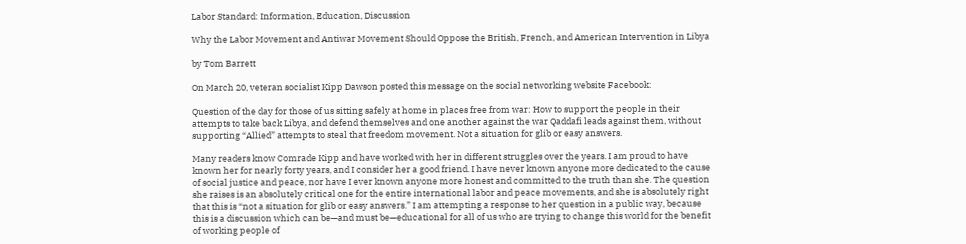Labor Standard: Information, Education, Discussion

Why the Labor Movement and Antiwar Movement Should Oppose the British, French, and American Intervention in Libya

by Tom Barrett

On March 20, veteran socialist Kipp Dawson posted this message on the social networking website Facebook:

Question of the day for those of us sitting safely at home in places free from war: How to support the people in their attempts to take back Libya, and defend themselves and one another against the war Qaddafi leads against them, without supporting “Allied” attempts to steal that freedom movement. Not a situation for glib or easy answers.

Many readers know Comrade Kipp and have worked with her in different struggles over the years. I am proud to have known her for nearly forty years, and I consider her a good friend. I have never known anyone more dedicated to the cause of social justice and peace, nor have I ever known anyone more honest and committed to the truth than she. The question she raises is an absolutely critical one for the entire international labor and peace movements, and she is absolutely right that this is “not a situation for glib or easy answers.” I am attempting a response to her question in a public way, because this is a discussion which can be—and must be—educational for all of us who are trying to change this world for the benefit of working people of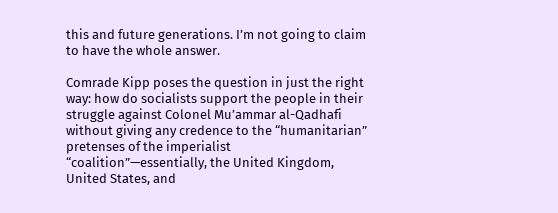this and future generations. I’m not going to claim to have the whole answer.

Comrade Kipp poses the question in just the right way: how do socialists support the people in their struggle against Colonel Mu’ammar al-Qadhafi without giving any credence to the “humanitarian” pretenses of the imperialist “coalition”—essentially, the United Kingdom, United States, and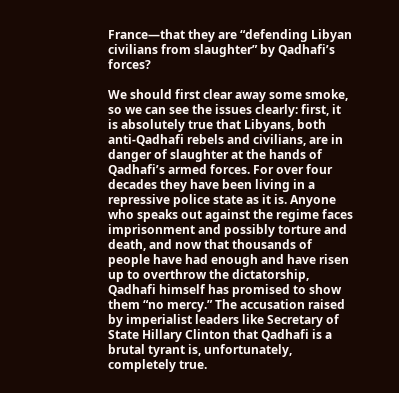France—that they are “defending Libyan civilians from slaughter” by Qadhafi’s forces?

We should first clear away some smoke, so we can see the issues clearly: first, it is absolutely true that Libyans, both anti-Qadhafi rebels and civilians, are in danger of slaughter at the hands of Qadhafi’s armed forces. For over four decades they have been living in a repressive police state as it is. Anyone who speaks out against the regime faces imprisonment and possibly torture and death, and now that thousands of people have had enough and have risen up to overthrow the dictatorship, Qadhafi himself has promised to show them “no mercy.” The accusation raised by imperialist leaders like Secretary of State Hillary Clinton that Qadhafi is a brutal tyrant is, unfortunately, completely true.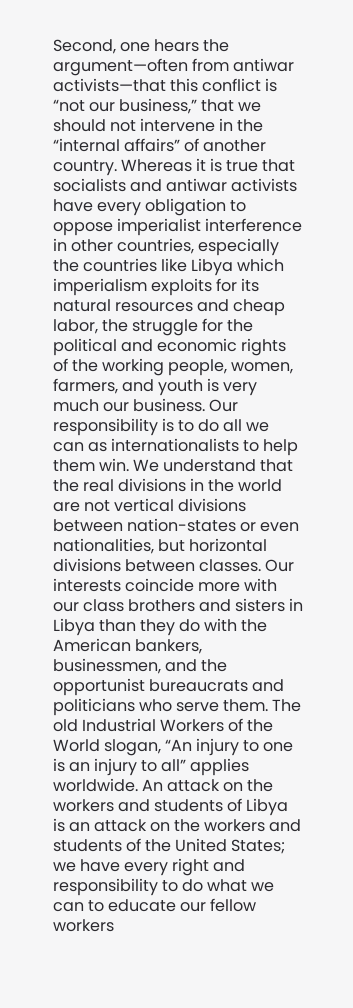Second, one hears the argument—often from antiwar activists—that this conflict is “not our business,” that we should not intervene in the “internal affairs” of another country. Whereas it is true that socialists and antiwar activists have every obligation to oppose imperialist interference in other countries, especially the countries like Libya which imperialism exploits for its natural resources and cheap labor, the struggle for the political and economic rights of the working people, women, farmers, and youth is very much our business. Our responsibility is to do all we can as internationalists to help them win. We understand that the real divisions in the world are not vertical divisions between nation-states or even nationalities, but horizontal divisions between classes. Our interests coincide more with our class brothers and sisters in Libya than they do with the American bankers, businessmen, and the opportunist bureaucrats and politicians who serve them. The old Industrial Workers of the World slogan, “An injury to one is an injury to all” applies worldwide. An attack on the workers and students of Libya is an attack on the workers and students of the United States; we have every right and responsibility to do what we can to educate our fellow workers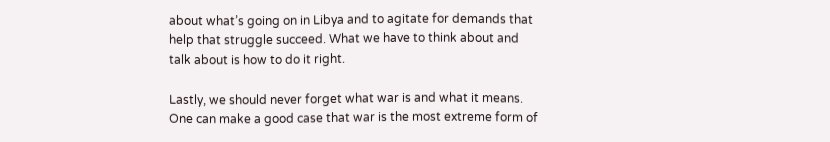about what’s going on in Libya and to agitate for demands that help that struggle succeed. What we have to think about and talk about is how to do it right.

Lastly, we should never forget what war is and what it means. One can make a good case that war is the most extreme form of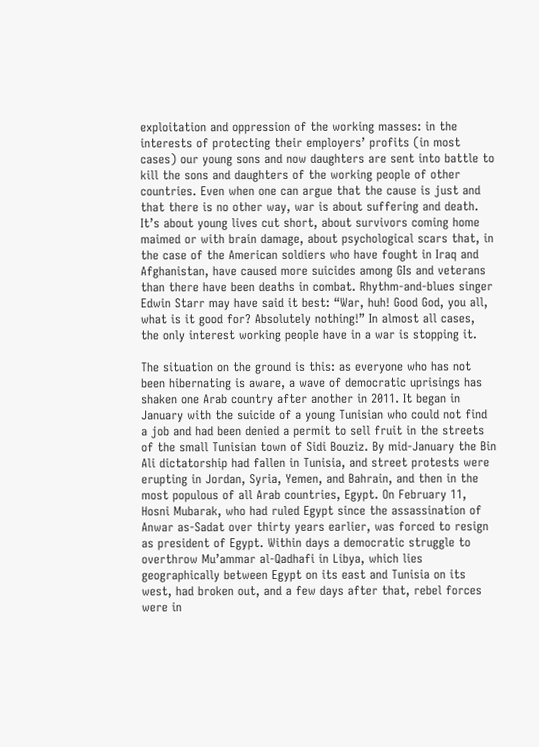exploitation and oppression of the working masses: in the interests of protecting their employers’ profits (in most cases) our young sons and now daughters are sent into battle to kill the sons and daughters of the working people of other countries. Even when one can argue that the cause is just and that there is no other way, war is about suffering and death. It’s about young lives cut short, about survivors coming home maimed or with brain damage, about psychological scars that, in the case of the American soldiers who have fought in Iraq and Afghanistan, have caused more suicides among GIs and veterans than there have been deaths in combat. Rhythm-and-blues singer Edwin Starr may have said it best: “War, huh! Good God, you all, what is it good for? Absolutely nothing!” In almost all cases, the only interest working people have in a war is stopping it.

The situation on the ground is this: as everyone who has not been hibernating is aware, a wave of democratic uprisings has shaken one Arab country after another in 2011. It began in January with the suicide of a young Tunisian who could not find a job and had been denied a permit to sell fruit in the streets of the small Tunisian town of Sidi Bouziz. By mid-January the Bin Ali dictatorship had fallen in Tunisia, and street protests were erupting in Jordan, Syria, Yemen, and Bahrain, and then in the most populous of all Arab countries, Egypt. On February 11, Hosni Mubarak, who had ruled Egypt since the assassination of Anwar as-Sadat over thirty years earlier, was forced to resign as president of Egypt. Within days a democratic struggle to overthrow Mu’ammar al-Qadhafi in Libya, which lies geographically between Egypt on its east and Tunisia on its west, had broken out, and a few days after that, rebel forces were in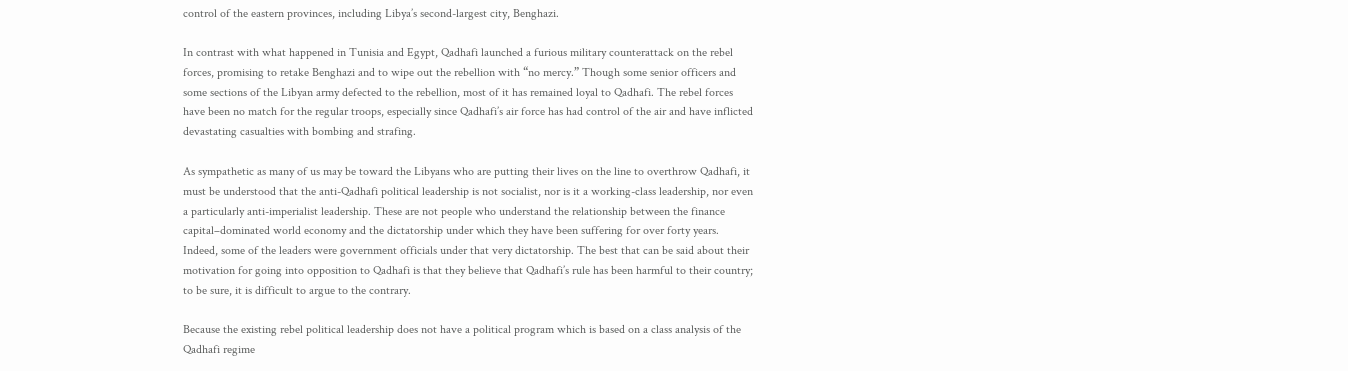control of the eastern provinces, including Libya’s second-largest city, Benghazi.

In contrast with what happened in Tunisia and Egypt, Qadhafi launched a furious military counterattack on the rebel forces, promising to retake Benghazi and to wipe out the rebellion with “no mercy.” Though some senior officers and some sections of the Libyan army defected to the rebellion, most of it has remained loyal to Qadhafi. The rebel forces have been no match for the regular troops, especially since Qadhafi’s air force has had control of the air and have inflicted devastating casualties with bombing and strafing.

As sympathetic as many of us may be toward the Libyans who are putting their lives on the line to overthrow Qadhafi, it must be understood that the anti-Qadhafi political leadership is not socialist, nor is it a working-class leadership, nor even a particularly anti-imperialist leadership. These are not people who understand the relationship between the finance capital–dominated world economy and the dictatorship under which they have been suffering for over forty years. Indeed, some of the leaders were government officials under that very dictatorship. The best that can be said about their motivation for going into opposition to Qadhafi is that they believe that Qadhafi’s rule has been harmful to their country; to be sure, it is difficult to argue to the contrary.

Because the existing rebel political leadership does not have a political program which is based on a class analysis of the Qadhafi regime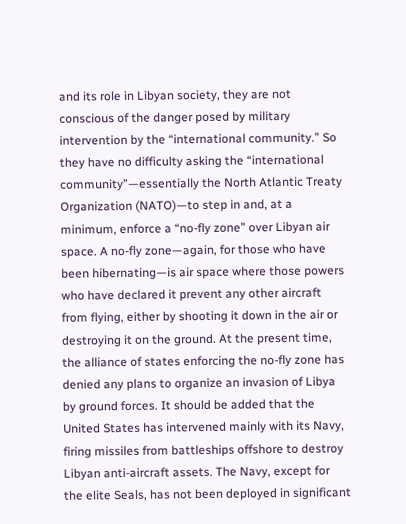and its role in Libyan society, they are not conscious of the danger posed by military intervention by the “international community.” So they have no difficulty asking the “international community”—essentially the North Atlantic Treaty Organization (NATO)—to step in and, at a minimum, enforce a “no-fly zone” over Libyan air space. A no-fly zone—again, for those who have been hibernating—is air space where those powers who have declared it prevent any other aircraft from flying, either by shooting it down in the air or destroying it on the ground. At the present time, the alliance of states enforcing the no-fly zone has denied any plans to organize an invasion of Libya by ground forces. It should be added that the United States has intervened mainly with its Navy, firing missiles from battleships offshore to destroy Libyan anti-aircraft assets. The Navy, except for the elite Seals, has not been deployed in significant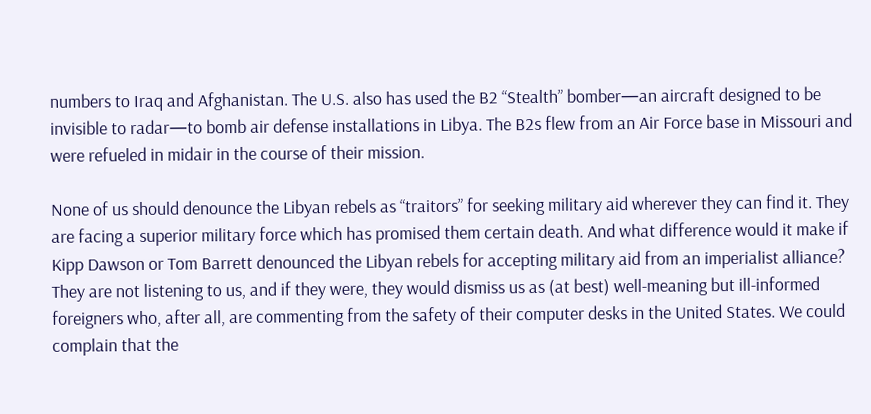numbers to Iraq and Afghanistan. The U.S. also has used the B2 “Stealth” bomber—an aircraft designed to be invisible to radar—to bomb air defense installations in Libya. The B2s flew from an Air Force base in Missouri and were refueled in midair in the course of their mission.

None of us should denounce the Libyan rebels as “traitors” for seeking military aid wherever they can find it. They are facing a superior military force which has promised them certain death. And what difference would it make if Kipp Dawson or Tom Barrett denounced the Libyan rebels for accepting military aid from an imperialist alliance? They are not listening to us, and if they were, they would dismiss us as (at best) well-meaning but ill-informed foreigners who, after all, are commenting from the safety of their computer desks in the United States. We could complain that the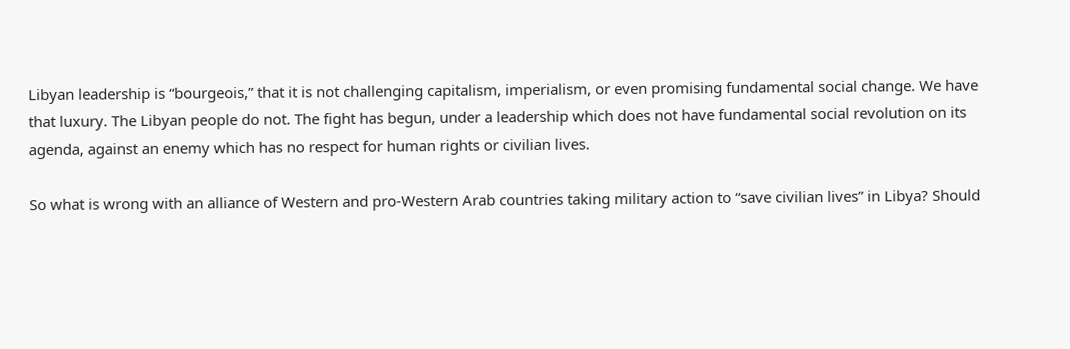Libyan leadership is “bourgeois,” that it is not challenging capitalism, imperialism, or even promising fundamental social change. We have that luxury. The Libyan people do not. The fight has begun, under a leadership which does not have fundamental social revolution on its agenda, against an enemy which has no respect for human rights or civilian lives.

So what is wrong with an alliance of Western and pro-Western Arab countries taking military action to “save civilian lives” in Libya? Should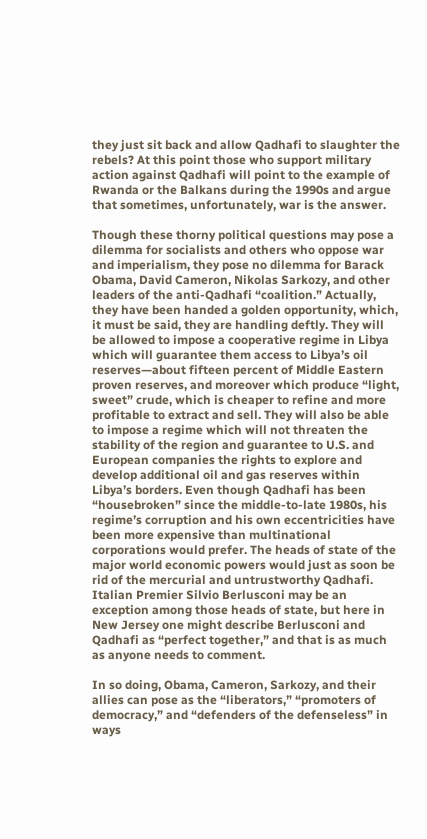they just sit back and allow Qadhafi to slaughter the rebels? At this point those who support military action against Qadhafi will point to the example of Rwanda or the Balkans during the 1990s and argue that sometimes, unfortunately, war is the answer.

Though these thorny political questions may pose a dilemma for socialists and others who oppose war and imperialism, they pose no dilemma for Barack Obama, David Cameron, Nikolas Sarkozy, and other leaders of the anti-Qadhafi “coalition.” Actually, they have been handed a golden opportunity, which, it must be said, they are handling deftly. They will be allowed to impose a cooperative regime in Libya which will guarantee them access to Libya’s oil reserves—about fifteen percent of Middle Eastern proven reserves, and moreover which produce “light, sweet” crude, which is cheaper to refine and more profitable to extract and sell. They will also be able to impose a regime which will not threaten the stability of the region and guarantee to U.S. and European companies the rights to explore and develop additional oil and gas reserves within Libya’s borders. Even though Qadhafi has been “housebroken” since the middle-to-late 1980s, his regime’s corruption and his own eccentricities have been more expensive than multinational corporations would prefer. The heads of state of the major world economic powers would just as soon be rid of the mercurial and untrustworthy Qadhafi. Italian Premier Silvio Berlusconi may be an exception among those heads of state, but here in New Jersey one might describe Berlusconi and Qadhafi as “perfect together,” and that is as much as anyone needs to comment.

In so doing, Obama, Cameron, Sarkozy, and their allies can pose as the “liberators,” “promoters of democracy,” and “defenders of the defenseless” in ways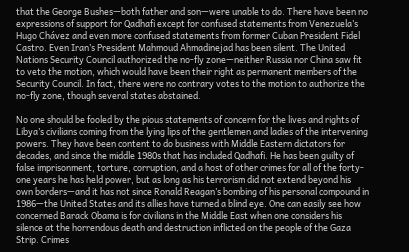that the George Bushes—both father and son—were unable to do. There have been no expressions of support for Qadhafi except for confused statements from Venezuela’s Hugo Chávez and even more confused statements from former Cuban President Fidel Castro. Even Iran’s President Mahmoud Ahmadinejad has been silent. The United Nations Security Council authorized the no-fly zone—neither Russia nor China saw fit to veto the motion, which would have been their right as permanent members of the Security Council. In fact, there were no contrary votes to the motion to authorize the no-fly zone, though several states abstained.

No one should be fooled by the pious statements of concern for the lives and rights of Libya’s civilians coming from the lying lips of the gentlemen and ladies of the intervening powers. They have been content to do business with Middle Eastern dictators for decades, and since the middle 1980s that has included Qadhafi. He has been guilty of false imprisonment, torture, corruption, and a host of other crimes for all of the forty-one years he has held power, but as long as his terrorism did not extend beyond his own borders—and it has not since Ronald Reagan’s bombing of his personal compound in 1986—the United States and its allies have turned a blind eye. One can easily see how concerned Barack Obama is for civilians in the Middle East when one considers his silence at the horrendous death and destruction inflicted on the people of the Gaza Strip. Crimes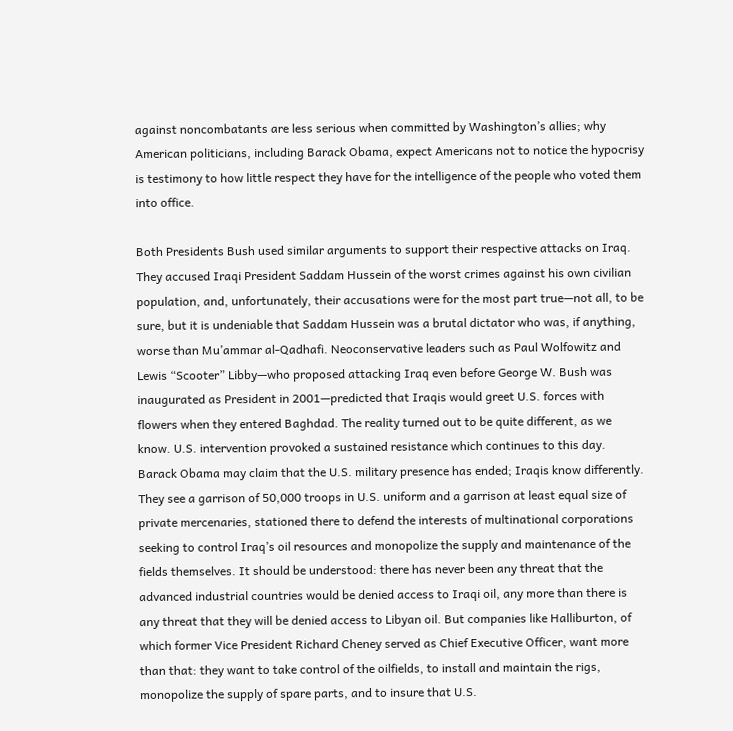against noncombatants are less serious when committed by Washington’s allies; why American politicians, including Barack Obama, expect Americans not to notice the hypocrisy is testimony to how little respect they have for the intelligence of the people who voted them into office.

Both Presidents Bush used similar arguments to support their respective attacks on Iraq. They accused Iraqi President Saddam Hussein of the worst crimes against his own civilian population, and, unfortunately, their accusations were for the most part true—not all, to be sure, but it is undeniable that Saddam Hussein was a brutal dictator who was, if anything, worse than Mu’ammar al-Qadhafi. Neoconservative leaders such as Paul Wolfowitz and Lewis “Scooter” Libby—who proposed attacking Iraq even before George W. Bush was inaugurated as President in 2001—predicted that Iraqis would greet U.S. forces with flowers when they entered Baghdad. The reality turned out to be quite different, as we know. U.S. intervention provoked a sustained resistance which continues to this day. Barack Obama may claim that the U.S. military presence has ended; Iraqis know differently. They see a garrison of 50,000 troops in U.S. uniform and a garrison at least equal size of private mercenaries, stationed there to defend the interests of multinational corporations seeking to control Iraq’s oil resources and monopolize the supply and maintenance of the fields themselves. It should be understood: there has never been any threat that the advanced industrial countries would be denied access to Iraqi oil, any more than there is any threat that they will be denied access to Libyan oil. But companies like Halliburton, of which former Vice President Richard Cheney served as Chief Executive Officer, want more than that: they want to take control of the oilfields, to install and maintain the rigs, monopolize the supply of spare parts, and to insure that U.S.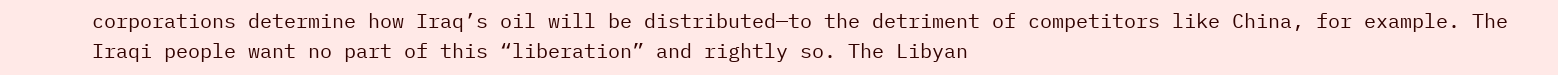corporations determine how Iraq’s oil will be distributed—to the detriment of competitors like China, for example. The Iraqi people want no part of this “liberation” and rightly so. The Libyan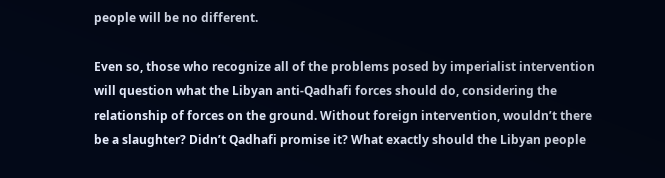people will be no different.

Even so, those who recognize all of the problems posed by imperialist intervention will question what the Libyan anti-Qadhafi forces should do, considering the relationship of forces on the ground. Without foreign intervention, wouldn’t there be a slaughter? Didn’t Qadhafi promise it? What exactly should the Libyan people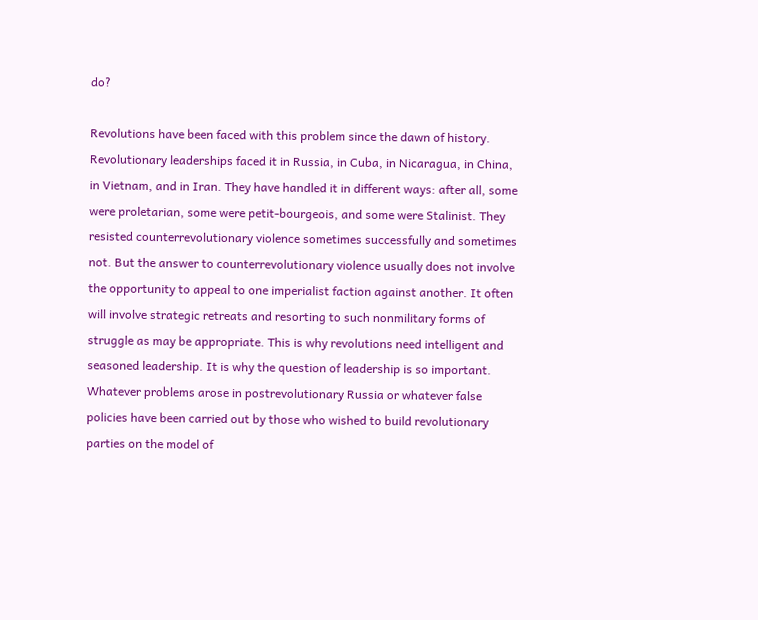do?

Revolutions have been faced with this problem since the dawn of history. Revolutionary leaderships faced it in Russia, in Cuba, in Nicaragua, in China, in Vietnam, and in Iran. They have handled it in different ways: after all, some were proletarian, some were petit-bourgeois, and some were Stalinist. They resisted counterrevolutionary violence sometimes successfully and sometimes not. But the answer to counterrevolutionary violence usually does not involve the opportunity to appeal to one imperialist faction against another. It often will involve strategic retreats and resorting to such nonmilitary forms of struggle as may be appropriate. This is why revolutions need intelligent and seasoned leadership. It is why the question of leadership is so important. Whatever problems arose in postrevolutionary Russia or whatever false policies have been carried out by those who wished to build revolutionary parties on the model of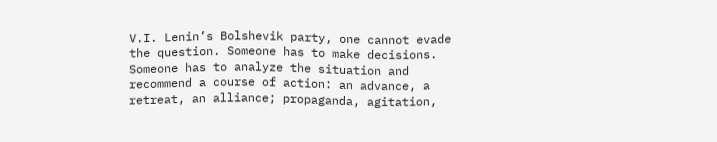V.I. Lenin’s Bolshevik party, one cannot evade the question. Someone has to make decisions. Someone has to analyze the situation and recommend a course of action: an advance, a retreat, an alliance; propaganda, agitation,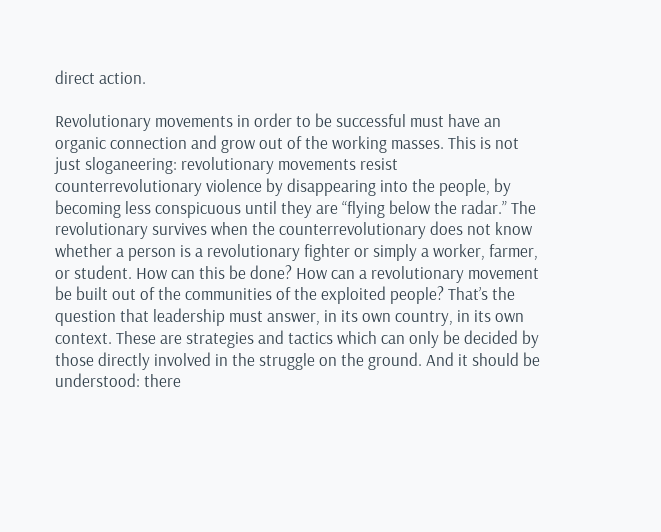direct action.

Revolutionary movements in order to be successful must have an organic connection and grow out of the working masses. This is not just sloganeering: revolutionary movements resist counterrevolutionary violence by disappearing into the people, by becoming less conspicuous until they are “flying below the radar.” The revolutionary survives when the counterrevolutionary does not know whether a person is a revolutionary fighter or simply a worker, farmer, or student. How can this be done? How can a revolutionary movement be built out of the communities of the exploited people? That’s the question that leadership must answer, in its own country, in its own context. These are strategies and tactics which can only be decided by those directly involved in the struggle on the ground. And it should be understood: there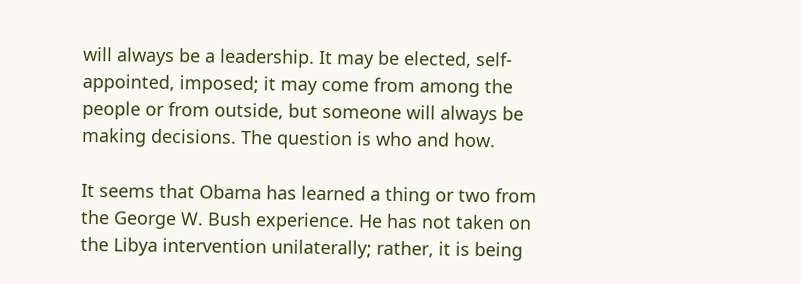will always be a leadership. It may be elected, self-appointed, imposed; it may come from among the people or from outside, but someone will always be making decisions. The question is who and how.

It seems that Obama has learned a thing or two from the George W. Bush experience. He has not taken on the Libya intervention unilaterally; rather, it is being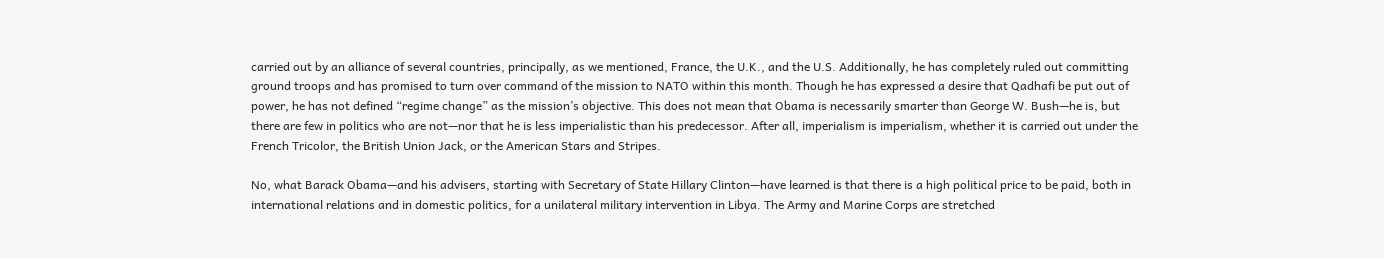carried out by an alliance of several countries, principally, as we mentioned, France, the U.K., and the U.S. Additionally, he has completely ruled out committing ground troops and has promised to turn over command of the mission to NATO within this month. Though he has expressed a desire that Qadhafi be put out of power, he has not defined “regime change” as the mission’s objective. This does not mean that Obama is necessarily smarter than George W. Bush—he is, but there are few in politics who are not—nor that he is less imperialistic than his predecessor. After all, imperialism is imperialism, whether it is carried out under the French Tricolor, the British Union Jack, or the American Stars and Stripes.

No, what Barack Obama—and his advisers, starting with Secretary of State Hillary Clinton—have learned is that there is a high political price to be paid, both in international relations and in domestic politics, for a unilateral military intervention in Libya. The Army and Marine Corps are stretched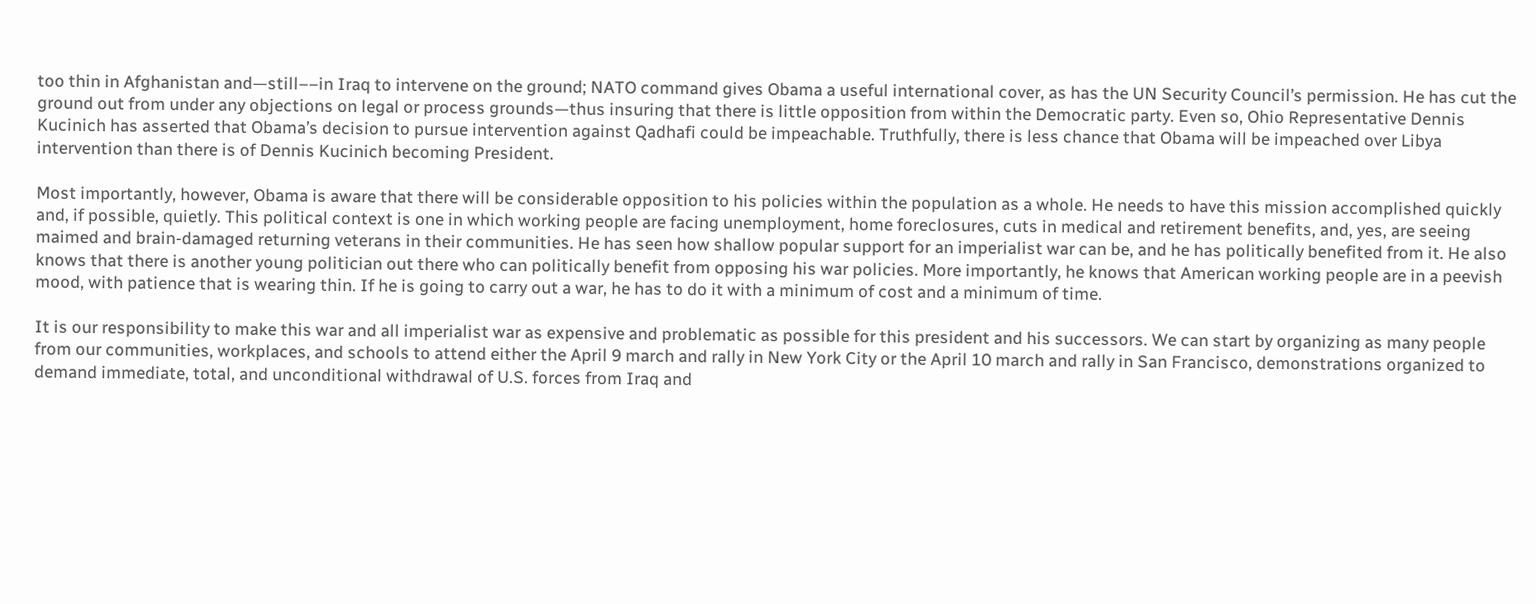too thin in Afghanistan and—still––in Iraq to intervene on the ground; NATO command gives Obama a useful international cover, as has the UN Security Council’s permission. He has cut the ground out from under any objections on legal or process grounds—thus insuring that there is little opposition from within the Democratic party. Even so, Ohio Representative Dennis Kucinich has asserted that Obama’s decision to pursue intervention against Qadhafi could be impeachable. Truthfully, there is less chance that Obama will be impeached over Libya intervention than there is of Dennis Kucinich becoming President.

Most importantly, however, Obama is aware that there will be considerable opposition to his policies within the population as a whole. He needs to have this mission accomplished quickly and, if possible, quietly. This political context is one in which working people are facing unemployment, home foreclosures, cuts in medical and retirement benefits, and, yes, are seeing maimed and brain-damaged returning veterans in their communities. He has seen how shallow popular support for an imperialist war can be, and he has politically benefited from it. He also knows that there is another young politician out there who can politically benefit from opposing his war policies. More importantly, he knows that American working people are in a peevish mood, with patience that is wearing thin. If he is going to carry out a war, he has to do it with a minimum of cost and a minimum of time.

It is our responsibility to make this war and all imperialist war as expensive and problematic as possible for this president and his successors. We can start by organizing as many people from our communities, workplaces, and schools to attend either the April 9 march and rally in New York City or the April 10 march and rally in San Francisco, demonstrations organized to demand immediate, total, and unconditional withdrawal of U.S. forces from Iraq and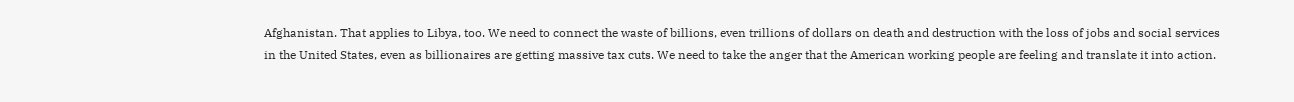Afghanistan. That applies to Libya, too. We need to connect the waste of billions, even trillions of dollars on death and destruction with the loss of jobs and social services in the United States, even as billionaires are getting massive tax cuts. We need to take the anger that the American working people are feeling and translate it into action.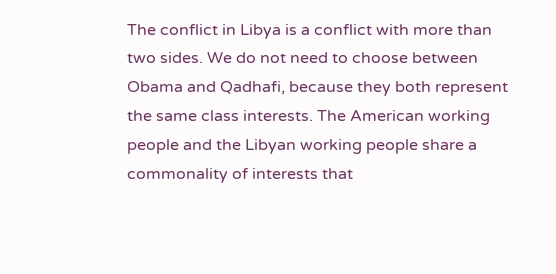The conflict in Libya is a conflict with more than two sides. We do not need to choose between Obama and Qadhafi, because they both represent the same class interests. The American working people and the Libyan working people share a commonality of interests that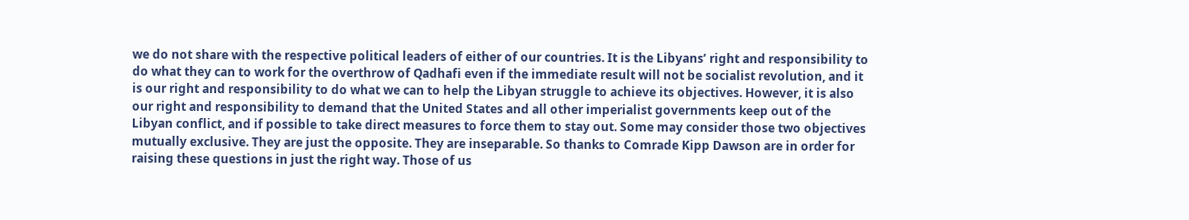we do not share with the respective political leaders of either of our countries. It is the Libyans’ right and responsibility to do what they can to work for the overthrow of Qadhafi even if the immediate result will not be socialist revolution, and it is our right and responsibility to do what we can to help the Libyan struggle to achieve its objectives. However, it is also our right and responsibility to demand that the United States and all other imperialist governments keep out of the Libyan conflict, and if possible to take direct measures to force them to stay out. Some may consider those two objectives mutually exclusive. They are just the opposite. They are inseparable. So thanks to Comrade Kipp Dawson are in order for raising these questions in just the right way. Those of us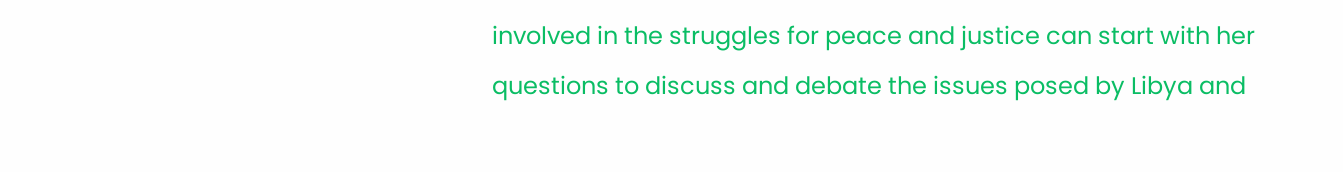involved in the struggles for peace and justice can start with her questions to discuss and debate the issues posed by Libya and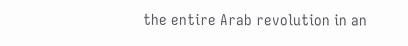the entire Arab revolution in an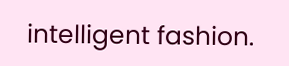intelligent fashion.